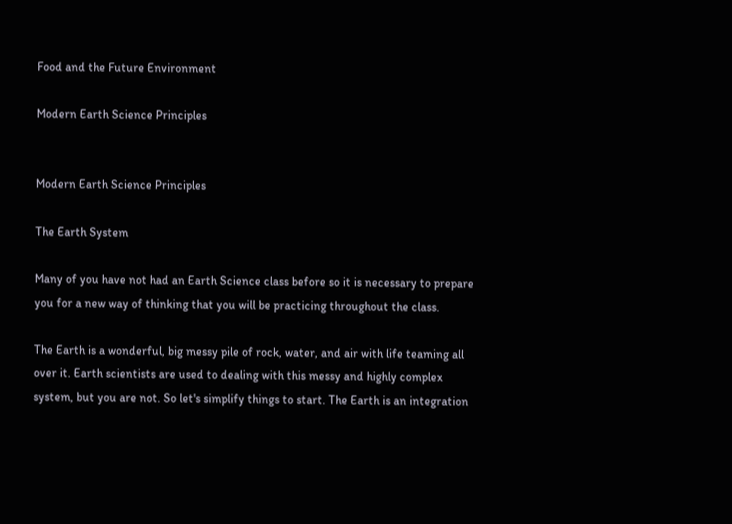Food and the Future Environment

Modern Earth Science Principles


Modern Earth Science Principles

The Earth System

Many of you have not had an Earth Science class before so it is necessary to prepare you for a new way of thinking that you will be practicing throughout the class.

The Earth is a wonderful, big messy pile of rock, water, and air with life teaming all over it. Earth scientists are used to dealing with this messy and highly complex system, but you are not. So let's simplify things to start. The Earth is an integration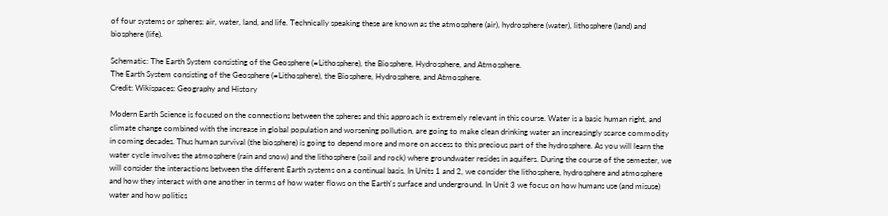of four systems or spheres: air, water, land, and life. Technically speaking these are known as the atmosphere (air), hydrosphere (water), lithosphere (land) and biosphere (life).

Schematic: The Earth System consisting of the Geosphere (=Lithosphere), the Biosphere, Hydrosphere, and Atmosphere.
The Earth System consisting of the Geosphere (=Lithosphere), the Biosphere, Hydrosphere, and Atmosphere.
Credit: Wikispaces: Geography and History

Modern Earth Science is focused on the connections between the spheres and this approach is extremely relevant in this course. Water is a basic human right, and climate change combined with the increase in global population and worsening pollution, are going to make clean drinking water an increasingly scarce commodity in coming decades. Thus human survival (the biosphere) is going to depend more and more on access to this precious part of the hydrosphere. As you will learn the water cycle involves the atmosphere (rain and snow) and the lithosphere (soil and rock) where groundwater resides in aquifers. During the course of the semester, we will consider the interactions between the different Earth systems on a continual basis. In Units 1 and 2, we consider the lithosphere, hydrosphere and atmosphere and how they interact with one another in terms of how water flows on the Earth's surface and underground. In Unit 3 we focus on how humans use (and misuse) water and how politics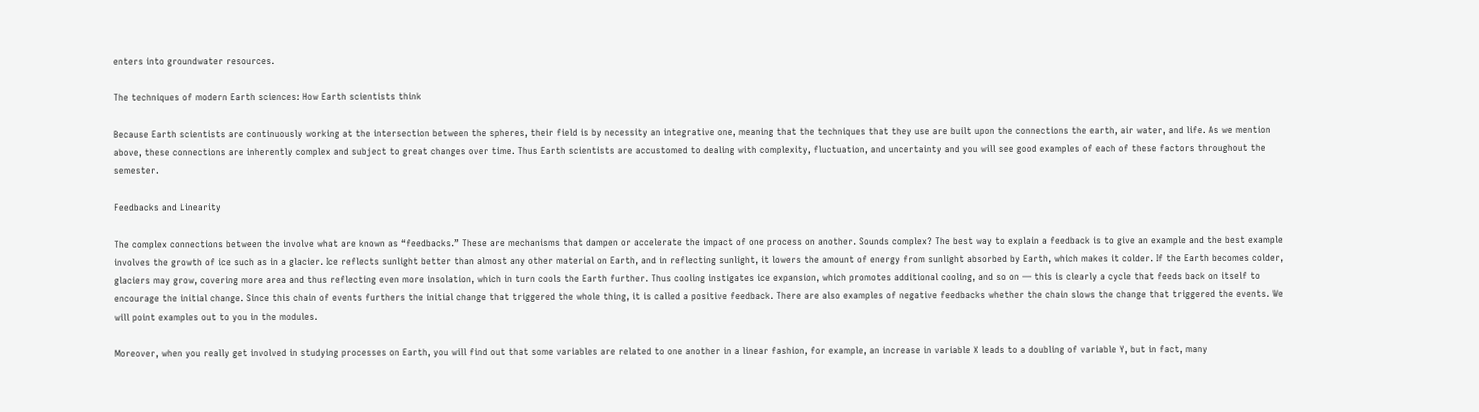enters into groundwater resources.

The techniques of modern Earth sciences: How Earth scientists think

Because Earth scientists are continuously working at the intersection between the spheres, their field is by necessity an integrative one, meaning that the techniques that they use are built upon the connections the earth, air water, and life. As we mention above, these connections are inherently complex and subject to great changes over time. Thus Earth scientists are accustomed to dealing with complexity, fluctuation, and uncertainty and you will see good examples of each of these factors throughout the semester.

Feedbacks and Linearity

The complex connections between the involve what are known as “feedbacks.” These are mechanisms that dampen or accelerate the impact of one process on another. Sounds complex? The best way to explain a feedback is to give an example and the best example involves the growth of ice such as in a glacier. Ice reflects sunlight better than almost any other material on Earth, and in reflecting sunlight, it lowers the amount of energy from sunlight absorbed by Earth, which makes it colder. If the Earth becomes colder, glaciers may grow, covering more area and thus reflecting even more insolation, which in turn cools the Earth further. Thus cooling instigates ice expansion, which promotes additional cooling, and so on — this is clearly a cycle that feeds back on itself to encourage the initial change. Since this chain of events furthers the initial change that triggered the whole thing, it is called a positive feedback. There are also examples of negative feedbacks whether the chain slows the change that triggered the events. We will point examples out to you in the modules.

Moreover, when you really get involved in studying processes on Earth, you will find out that some variables are related to one another in a linear fashion, for example, an increase in variable X leads to a doubling of variable Y, but in fact, many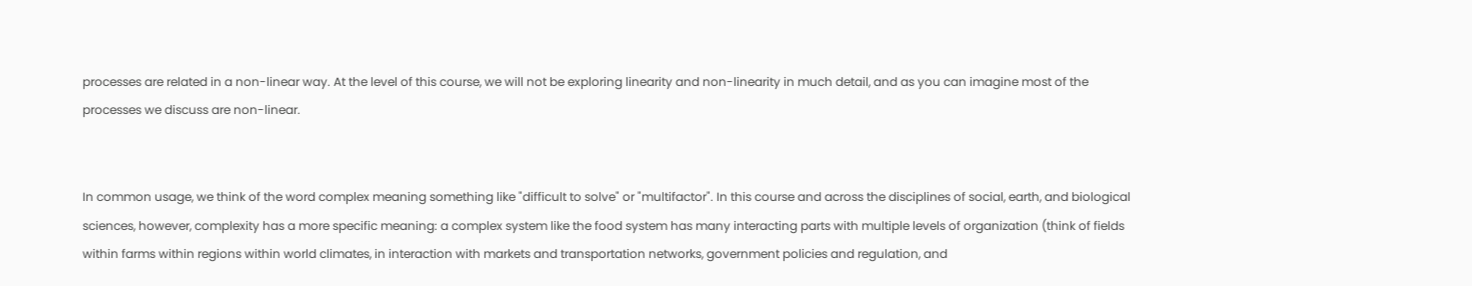processes are related in a non-linear way. At the level of this course, we will not be exploring linearity and non-linearity in much detail, and as you can imagine most of the processes we discuss are non-linear.


In common usage, we think of the word complex meaning something like "difficult to solve" or "multifactor". In this course and across the disciplines of social, earth, and biological sciences, however, complexity has a more specific meaning: a complex system like the food system has many interacting parts with multiple levels of organization (think of fields within farms within regions within world climates, in interaction with markets and transportation networks, government policies and regulation, and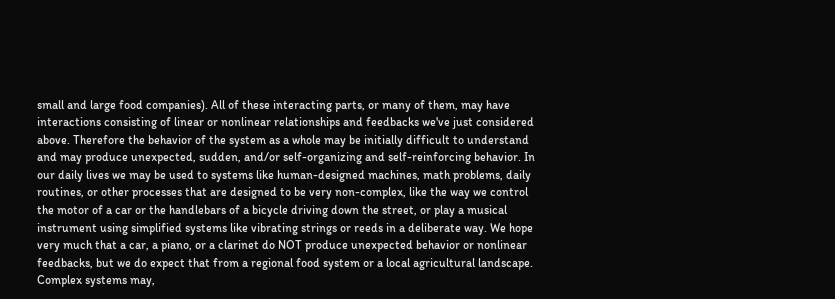small and large food companies). All of these interacting parts, or many of them, may have interactions consisting of linear or nonlinear relationships and feedbacks we've just considered above. Therefore the behavior of the system as a whole may be initially difficult to understand and may produce unexpected, sudden, and/or self-organizing and self-reinforcing behavior. In our daily lives we may be used to systems like human-designed machines, math problems, daily routines, or other processes that are designed to be very non-complex, like the way we control the motor of a car or the handlebars of a bicycle driving down the street, or play a musical instrument using simplified systems like vibrating strings or reeds in a deliberate way. We hope very much that a car, a piano, or a clarinet do NOT produce unexpected behavior or nonlinear feedbacks, but we do expect that from a regional food system or a local agricultural landscape. Complex systems may,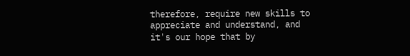therefore, require new skills to appreciate and understand, and it's our hope that by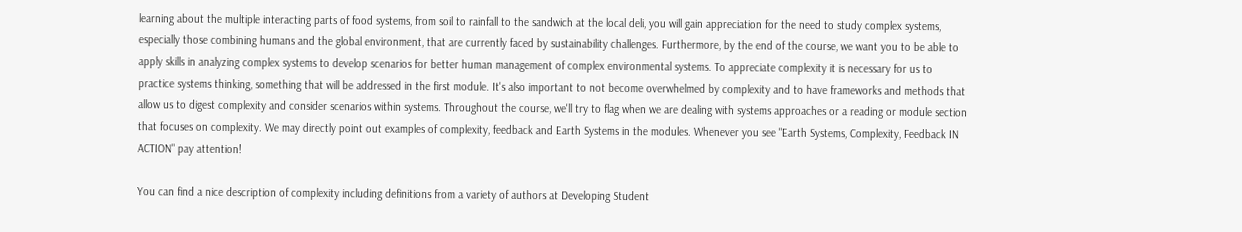learning about the multiple interacting parts of food systems, from soil to rainfall to the sandwich at the local deli, you will gain appreciation for the need to study complex systems, especially those combining humans and the global environment, that are currently faced by sustainability challenges. Furthermore, by the end of the course, we want you to be able to apply skills in analyzing complex systems to develop scenarios for better human management of complex environmental systems. To appreciate complexity it is necessary for us to practice systems thinking, something that will be addressed in the first module. It's also important to not become overwhelmed by complexity and to have frameworks and methods that allow us to digest complexity and consider scenarios within systems. Throughout the course, we'll try to flag when we are dealing with systems approaches or a reading or module section that focuses on complexity. We may directly point out examples of complexity, feedback and Earth Systems in the modules. Whenever you see "Earth Systems, Complexity, Feedback IN ACTION" pay attention!

You can find a nice description of complexity including definitions from a variety of authors at Developing Student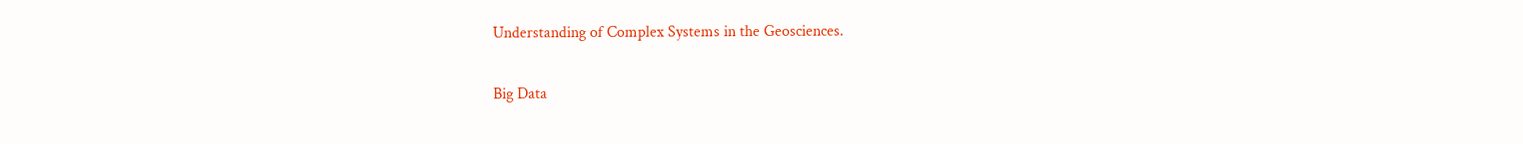Understanding of Complex Systems in the Geosciences.

Big Data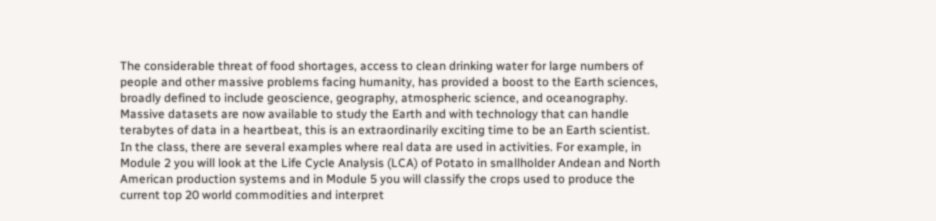The considerable threat of food shortages, access to clean drinking water for large numbers of people and other massive problems facing humanity, has provided a boost to the Earth sciences, broadly defined to include geoscience, geography, atmospheric science, and oceanography. Massive datasets are now available to study the Earth and with technology that can handle terabytes of data in a heartbeat, this is an extraordinarily exciting time to be an Earth scientist. In the class, there are several examples where real data are used in activities. For example, in Module 2 you will look at the Life Cycle Analysis (LCA) of Potato in smallholder Andean and North American production systems and in Module 5 you will classify the crops used to produce the current top 20 world commodities and interpret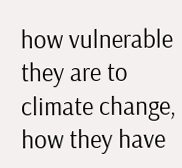how vulnerable they are to climate change, how they have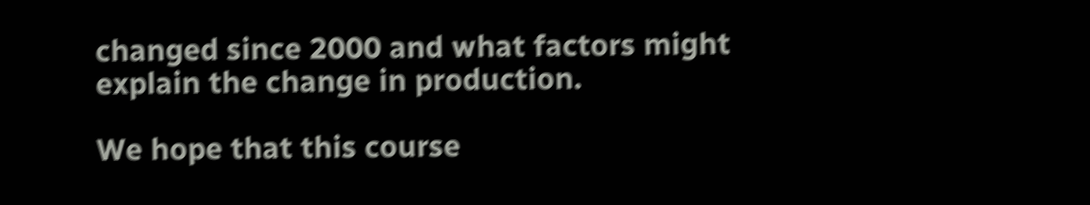changed since 2000 and what factors might explain the change in production.

We hope that this course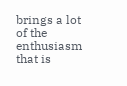brings a lot of the enthusiasm that is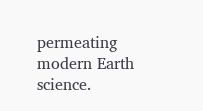permeating modern Earth science.